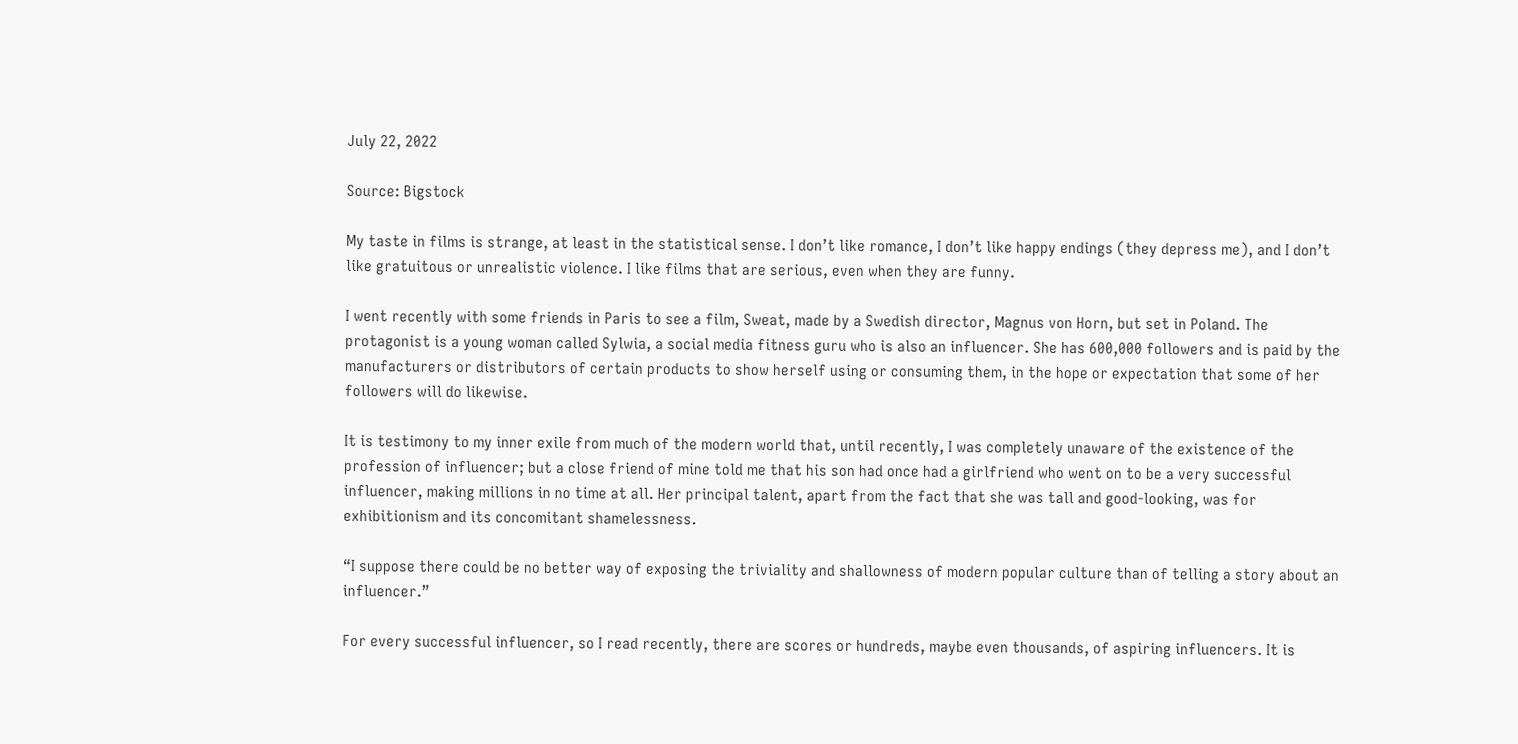July 22, 2022

Source: Bigstock

My taste in films is strange, at least in the statistical sense. I don’t like romance, I don’t like happy endings (they depress me), and I don’t like gratuitous or unrealistic violence. I like films that are serious, even when they are funny.

I went recently with some friends in Paris to see a film, Sweat, made by a Swedish director, Magnus von Horn, but set in Poland. The protagonist is a young woman called Sylwia, a social media fitness guru who is also an influencer. She has 600,000 followers and is paid by the manufacturers or distributors of certain products to show herself using or consuming them, in the hope or expectation that some of her followers will do likewise.

It is testimony to my inner exile from much of the modern world that, until recently, I was completely unaware of the existence of the profession of influencer; but a close friend of mine told me that his son had once had a girlfriend who went on to be a very successful influencer, making millions in no time at all. Her principal talent, apart from the fact that she was tall and good-looking, was for exhibitionism and its concomitant shamelessness.

“I suppose there could be no better way of exposing the triviality and shallowness of modern popular culture than of telling a story about an influencer.”

For every successful influencer, so I read recently, there are scores or hundreds, maybe even thousands, of aspiring influencers. It is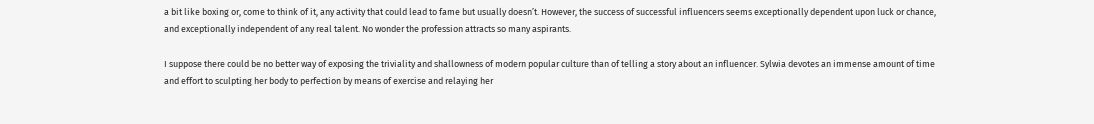a bit like boxing or, come to think of it, any activity that could lead to fame but usually doesn’t. However, the success of successful influencers seems exceptionally dependent upon luck or chance, and exceptionally independent of any real talent. No wonder the profession attracts so many aspirants.

I suppose there could be no better way of exposing the triviality and shallowness of modern popular culture than of telling a story about an influencer. Sylwia devotes an immense amount of time and effort to sculpting her body to perfection by means of exercise and relaying her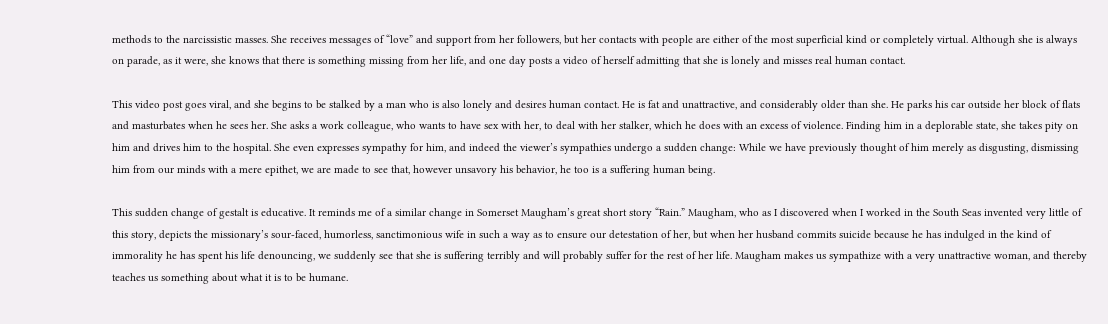methods to the narcissistic masses. She receives messages of “love” and support from her followers, but her contacts with people are either of the most superficial kind or completely virtual. Although she is always on parade, as it were, she knows that there is something missing from her life, and one day posts a video of herself admitting that she is lonely and misses real human contact.

This video post goes viral, and she begins to be stalked by a man who is also lonely and desires human contact. He is fat and unattractive, and considerably older than she. He parks his car outside her block of flats and masturbates when he sees her. She asks a work colleague, who wants to have sex with her, to deal with her stalker, which he does with an excess of violence. Finding him in a deplorable state, she takes pity on him and drives him to the hospital. She even expresses sympathy for him, and indeed the viewer’s sympathies undergo a sudden change: While we have previously thought of him merely as disgusting, dismissing him from our minds with a mere epithet, we are made to see that, however unsavory his behavior, he too is a suffering human being.

This sudden change of gestalt is educative. It reminds me of a similar change in Somerset Maugham’s great short story “Rain.” Maugham, who as I discovered when I worked in the South Seas invented very little of this story, depicts the missionary’s sour-faced, humorless, sanctimonious wife in such a way as to ensure our detestation of her, but when her husband commits suicide because he has indulged in the kind of immorality he has spent his life denouncing, we suddenly see that she is suffering terribly and will probably suffer for the rest of her life. Maugham makes us sympathize with a very unattractive woman, and thereby teaches us something about what it is to be humane.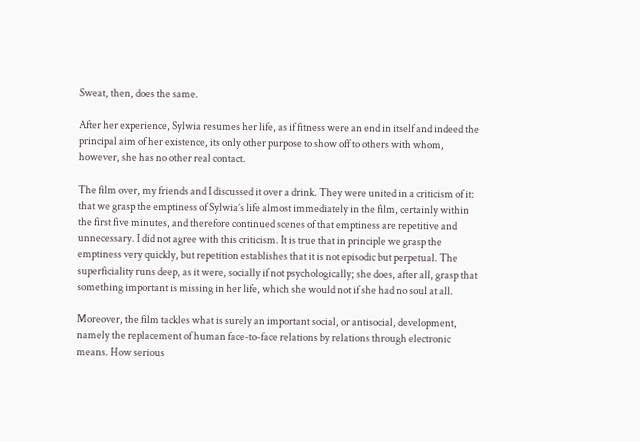Sweat, then, does the same.

After her experience, Sylwia resumes her life, as if fitness were an end in itself and indeed the principal aim of her existence, its only other purpose to show off to others with whom, however, she has no other real contact.

The film over, my friends and I discussed it over a drink. They were united in a criticism of it: that we grasp the emptiness of Sylwia’s life almost immediately in the film, certainly within the first five minutes, and therefore continued scenes of that emptiness are repetitive and unnecessary. I did not agree with this criticism. It is true that in principle we grasp the emptiness very quickly, but repetition establishes that it is not episodic but perpetual. The superficiality runs deep, as it were, socially if not psychologically; she does, after all, grasp that something important is missing in her life, which she would not if she had no soul at all.

Moreover, the film tackles what is surely an important social, or antisocial, development, namely the replacement of human face-to-face relations by relations through electronic means. How serious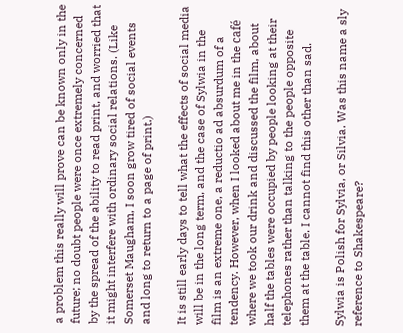a problem this really will prove can be known only in the future; no doubt people were once extremely concerned by the spread of the ability to read print, and worried that it might interfere with ordinary social relations. (Like Somerset Maugham, I soon grow tired of social events and long to return to a page of print.)

It is still early days to tell what the effects of social media will be in the long term, and the case of Sylwia in the film is an extreme one, a reductio ad absurdum of a tendency. However, when I looked about me in the café where we took our drink and discussed the film, about half the tables were occupied by people looking at their telephones rather than talking to the people opposite them at the table. I cannot find this other than sad.

Sylwia is Polish for Sylvia, or Silvia. Was this name a sly reference to Shakespeare?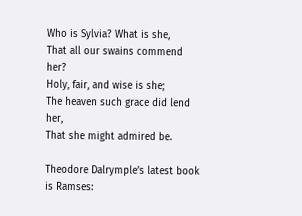Who is Sylvia? What is she,
That all our swains commend her?
Holy, fair, and wise is she;
The heaven such grace did lend her,
That she might admired be.

Theodore Dalrymple’s latest book is Ramses: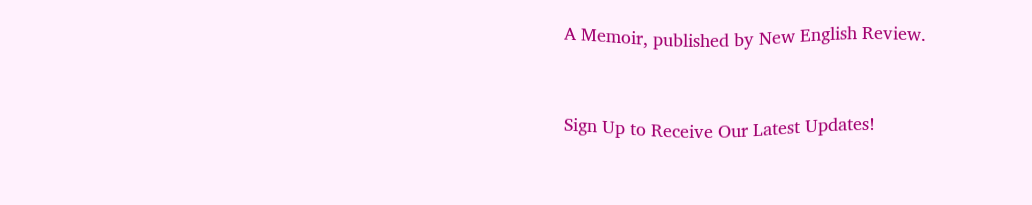A Memoir, published by New English Review.


Sign Up to Receive Our Latest Updates!